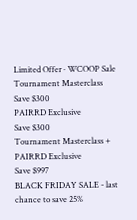Limited Offer · WCOOP Sale
Tournament Masterclass
Save $300
PAIRRD Exclusive
Save $300
Tournament Masterclass + PAIRRD Exclusive
Save $997
BLACK FRIDAY SALE - last chance to save 25%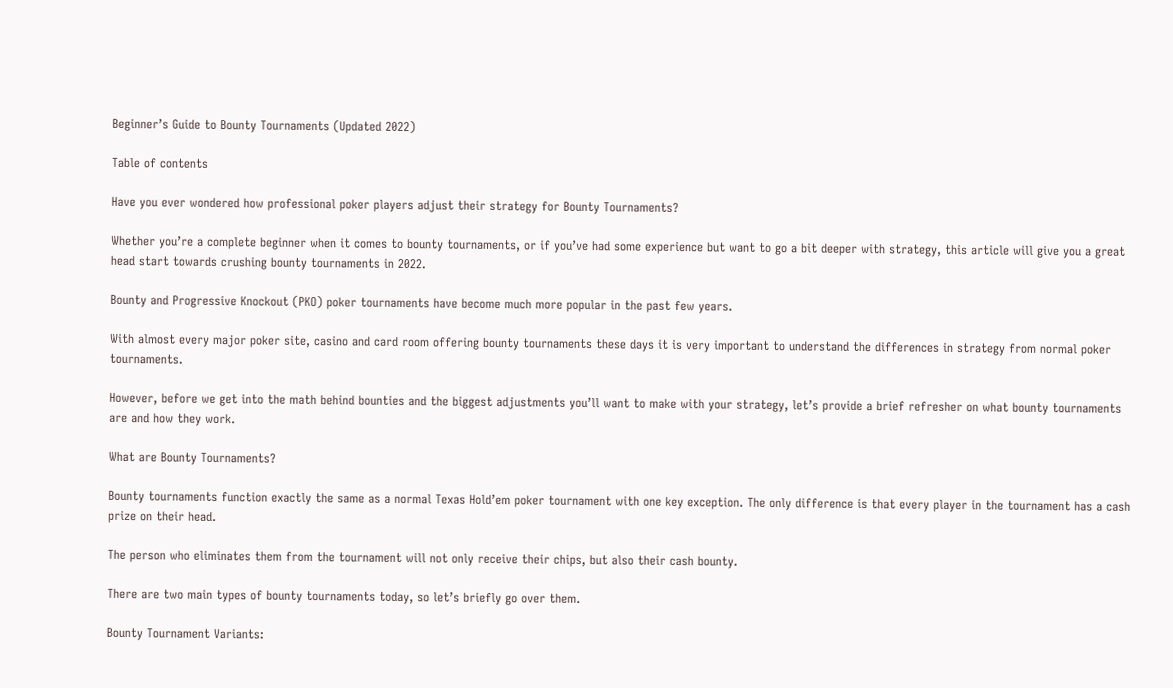Beginner’s Guide to Bounty Tournaments (Updated 2022)

Table of contents

Have you ever wondered how professional poker players adjust their strategy for Bounty Tournaments?

Whether you’re a complete beginner when it comes to bounty tournaments, or if you’ve had some experience but want to go a bit deeper with strategy, this article will give you a great head start towards crushing bounty tournaments in 2022.

Bounty and Progressive Knockout (PKO) poker tournaments have become much more popular in the past few years.

With almost every major poker site, casino and card room offering bounty tournaments these days it is very important to understand the differences in strategy from normal poker tournaments.

However, before we get into the math behind bounties and the biggest adjustments you’ll want to make with your strategy, let’s provide a brief refresher on what bounty tournaments are and how they work.

What are Bounty Tournaments?

Bounty tournaments function exactly the same as a normal Texas Hold’em poker tournament with one key exception. The only difference is that every player in the tournament has a cash prize on their head.

The person who eliminates them from the tournament will not only receive their chips, but also their cash bounty.

There are two main types of bounty tournaments today, so let’s briefly go over them.

Bounty Tournament Variants: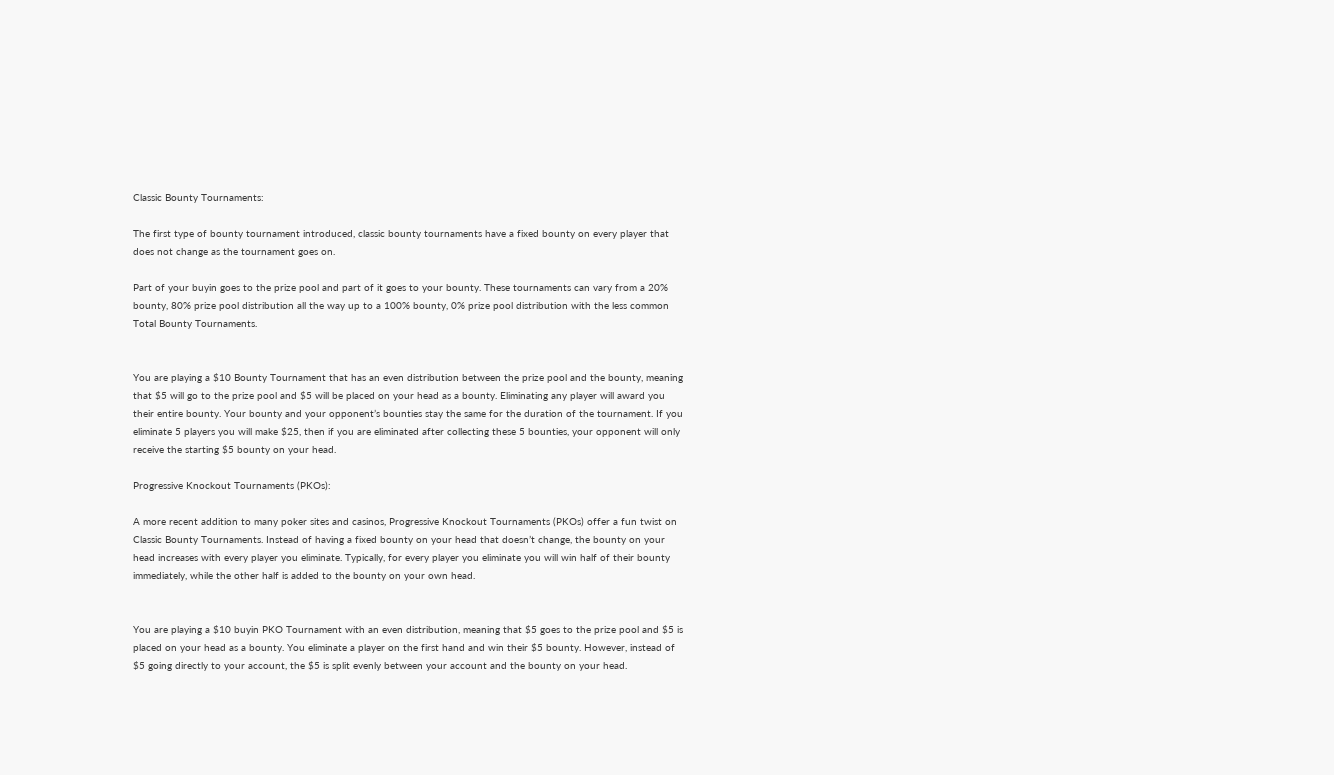Classic Bounty Tournaments:

The first type of bounty tournament introduced, classic bounty tournaments have a fixed bounty on every player that does not change as the tournament goes on.

Part of your buyin goes to the prize pool and part of it goes to your bounty. These tournaments can vary from a 20% bounty, 80% prize pool distribution all the way up to a 100% bounty, 0% prize pool distribution with the less common Total Bounty Tournaments.


You are playing a $10 Bounty Tournament that has an even distribution between the prize pool and the bounty, meaning that $5 will go to the prize pool and $5 will be placed on your head as a bounty. Eliminating any player will award you their entire bounty. Your bounty and your opponent’s bounties stay the same for the duration of the tournament. If you eliminate 5 players you will make $25, then if you are eliminated after collecting these 5 bounties, your opponent will only receive the starting $5 bounty on your head.

Progressive Knockout Tournaments (PKOs):

A more recent addition to many poker sites and casinos, Progressive Knockout Tournaments (PKOs) offer a fun twist on Classic Bounty Tournaments. Instead of having a fixed bounty on your head that doesn’t change, the bounty on your head increases with every player you eliminate. Typically, for every player you eliminate you will win half of their bounty immediately, while the other half is added to the bounty on your own head.


You are playing a $10 buyin PKO Tournament with an even distribution, meaning that $5 goes to the prize pool and $5 is placed on your head as a bounty. You eliminate a player on the first hand and win their $5 bounty. However, instead of $5 going directly to your account, the $5 is split evenly between your account and the bounty on your head.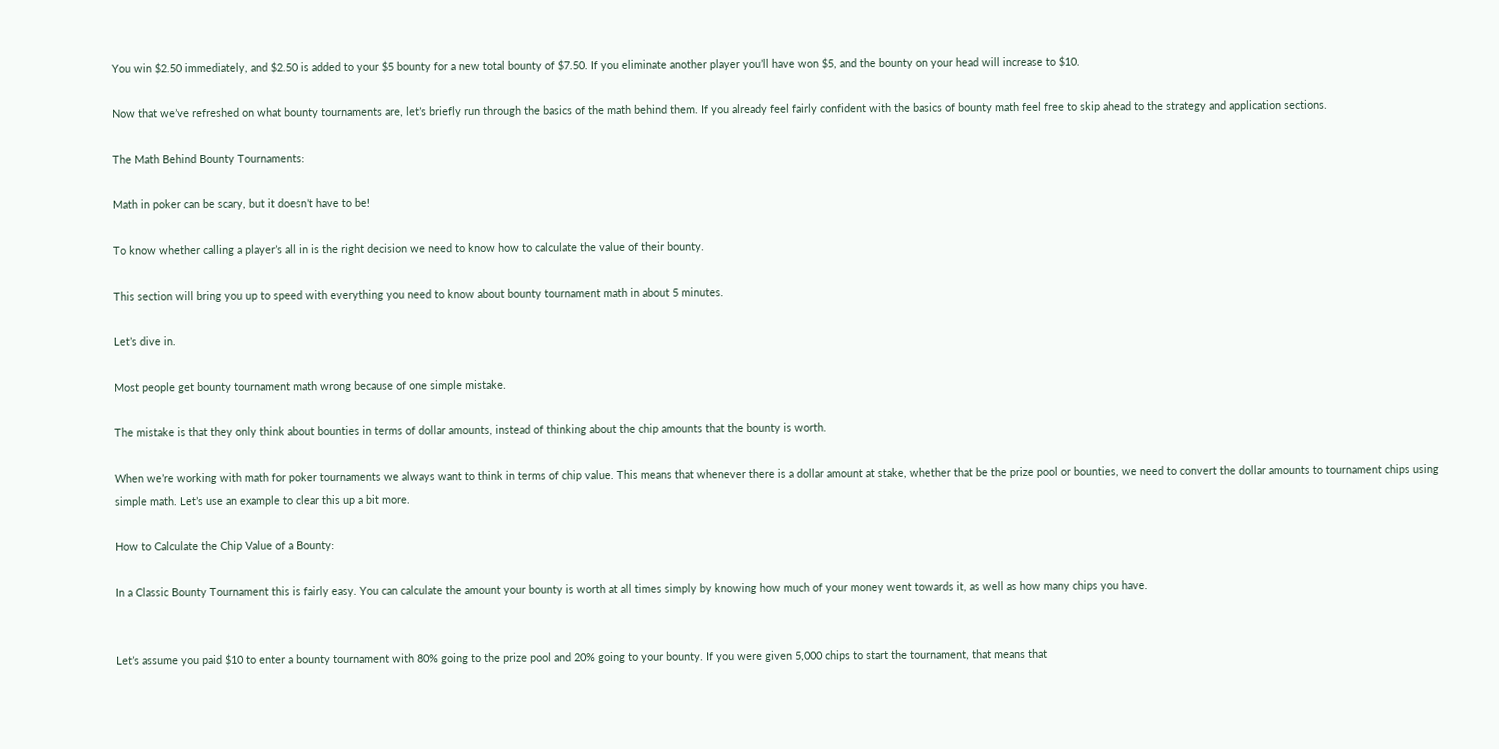You win $2.50 immediately, and $2.50 is added to your $5 bounty for a new total bounty of $7.50. If you eliminate another player you’ll have won $5, and the bounty on your head will increase to $10.

Now that we’ve refreshed on what bounty tournaments are, let’s briefly run through the basics of the math behind them. If you already feel fairly confident with the basics of bounty math feel free to skip ahead to the strategy and application sections.

The Math Behind Bounty Tournaments:

Math in poker can be scary, but it doesn’t have to be!

To know whether calling a player’s all in is the right decision we need to know how to calculate the value of their bounty.

This section will bring you up to speed with everything you need to know about bounty tournament math in about 5 minutes.

Let’s dive in.

Most people get bounty tournament math wrong because of one simple mistake.

The mistake is that they only think about bounties in terms of dollar amounts, instead of thinking about the chip amounts that the bounty is worth.

When we’re working with math for poker tournaments we always want to think in terms of chip value. This means that whenever there is a dollar amount at stake, whether that be the prize pool or bounties, we need to convert the dollar amounts to tournament chips using simple math. Let’s use an example to clear this up a bit more.

How to Calculate the Chip Value of a Bounty:

In a Classic Bounty Tournament this is fairly easy. You can calculate the amount your bounty is worth at all times simply by knowing how much of your money went towards it, as well as how many chips you have.


Let’s assume you paid $10 to enter a bounty tournament with 80% going to the prize pool and 20% going to your bounty. If you were given 5,000 chips to start the tournament, that means that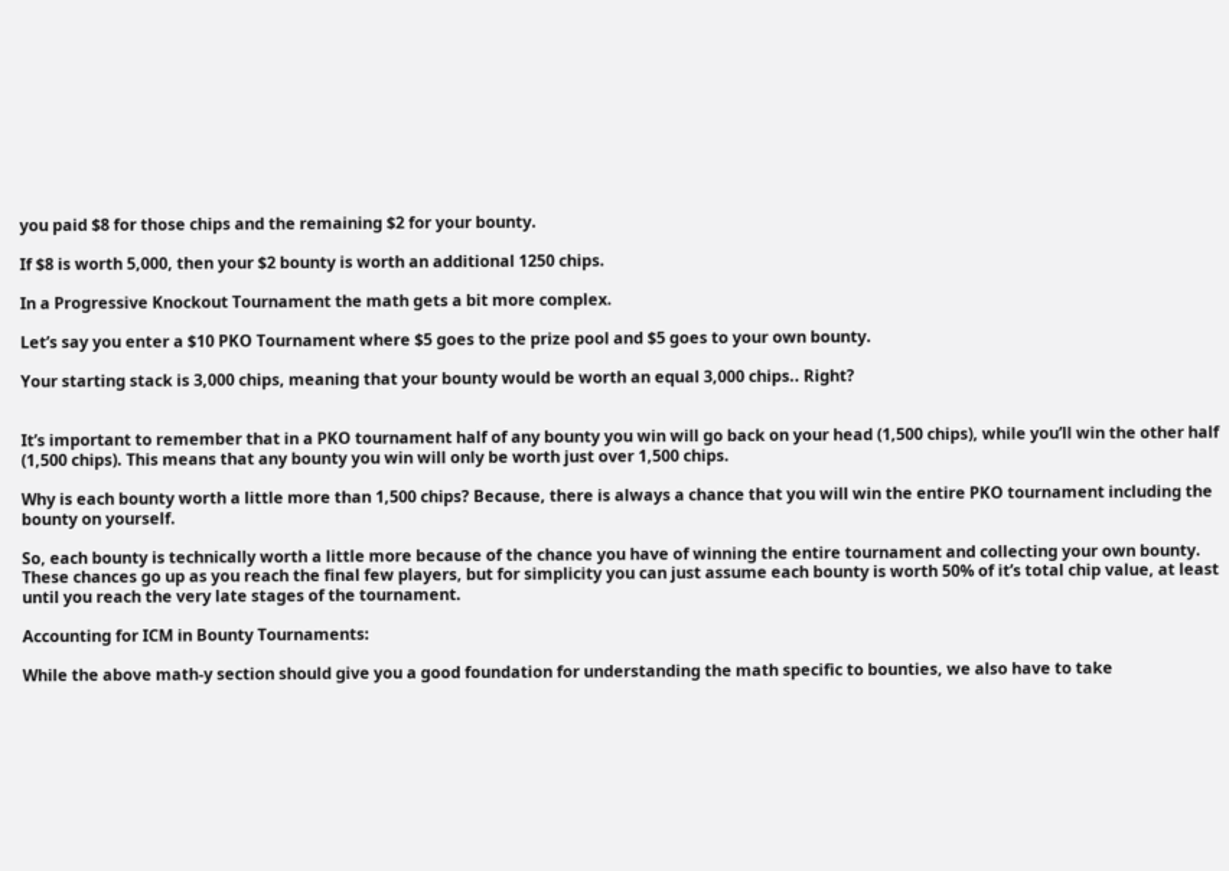you paid $8 for those chips and the remaining $2 for your bounty.

If $8 is worth 5,000, then your $2 bounty is worth an additional 1250 chips.

In a Progressive Knockout Tournament the math gets a bit more complex.

Let’s say you enter a $10 PKO Tournament where $5 goes to the prize pool and $5 goes to your own bounty.

Your starting stack is 3,000 chips, meaning that your bounty would be worth an equal 3,000 chips.. Right?


It’s important to remember that in a PKO tournament half of any bounty you win will go back on your head (1,500 chips), while you’ll win the other half (1,500 chips). This means that any bounty you win will only be worth just over 1,500 chips.

Why is each bounty worth a little more than 1,500 chips? Because, there is always a chance that you will win the entire PKO tournament including the bounty on yourself.

So, each bounty is technically worth a little more because of the chance you have of winning the entire tournament and collecting your own bounty. These chances go up as you reach the final few players, but for simplicity you can just assume each bounty is worth 50% of it’s total chip value, at least until you reach the very late stages of the tournament.

Accounting for ICM in Bounty Tournaments:

While the above math-y section should give you a good foundation for understanding the math specific to bounties, we also have to take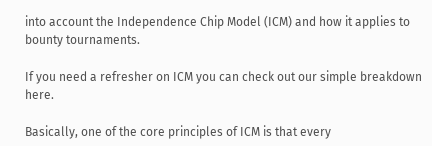into account the Independence Chip Model (ICM) and how it applies to bounty tournaments.

If you need a refresher on ICM you can check out our simple breakdown here.

Basically, one of the core principles of ICM is that every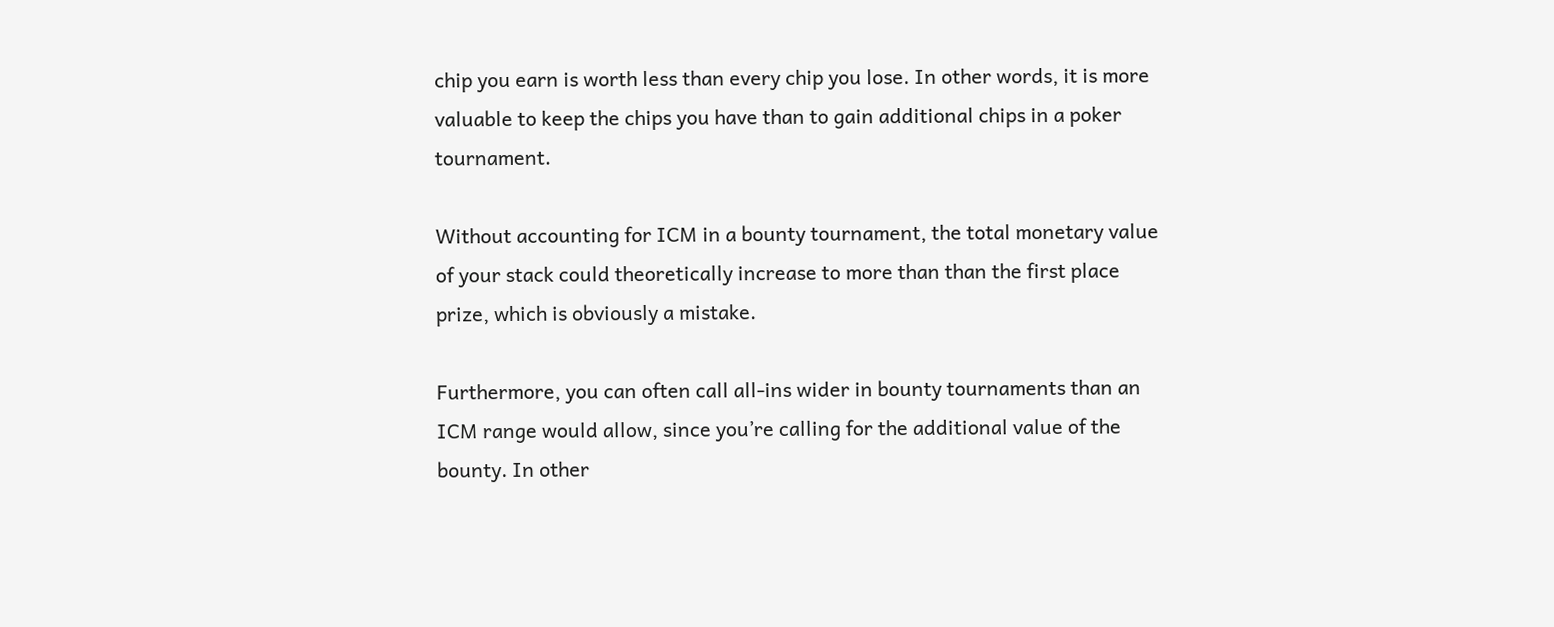chip you earn is worth less than every chip you lose. In other words, it is more valuable to keep the chips you have than to gain additional chips in a poker tournament.

Without accounting for ICM in a bounty tournament, the total monetary value of your stack could theoretically increase to more than than the first place prize, which is obviously a mistake.

Furthermore, you can often call all-ins wider in bounty tournaments than an ICM range would allow, since you’re calling for the additional value of the bounty. In other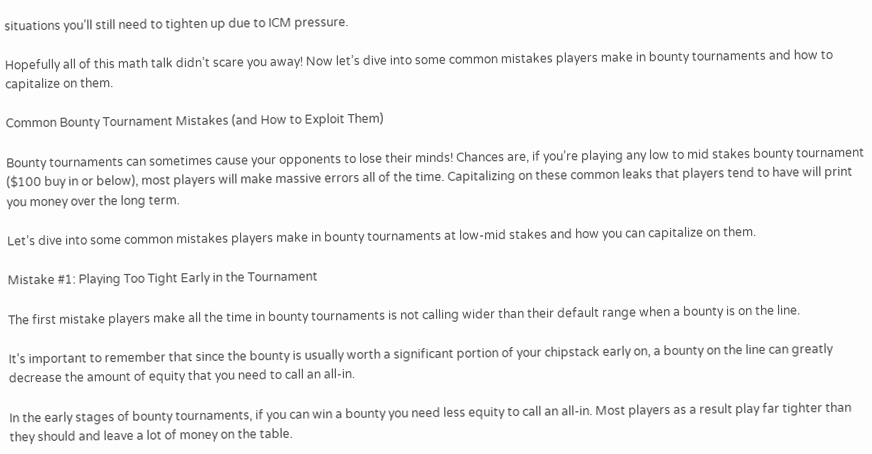situations you’ll still need to tighten up due to ICM pressure.

Hopefully all of this math talk didn’t scare you away! Now let’s dive into some common mistakes players make in bounty tournaments and how to capitalize on them.

Common Bounty Tournament Mistakes (and How to Exploit Them)

Bounty tournaments can sometimes cause your opponents to lose their minds! Chances are, if you’re playing any low to mid stakes bounty tournament ($100 buy in or below), most players will make massive errors all of the time. Capitalizing on these common leaks that players tend to have will print you money over the long term.

Let’s dive into some common mistakes players make in bounty tournaments at low-mid stakes and how you can capitalize on them.

Mistake #1: Playing Too Tight Early in the Tournament

The first mistake players make all the time in bounty tournaments is not calling wider than their default range when a bounty is on the line.

It’s important to remember that since the bounty is usually worth a significant portion of your chipstack early on, a bounty on the line can greatly decrease the amount of equity that you need to call an all-in.

In the early stages of bounty tournaments, if you can win a bounty you need less equity to call an all-in. Most players as a result play far tighter than they should and leave a lot of money on the table.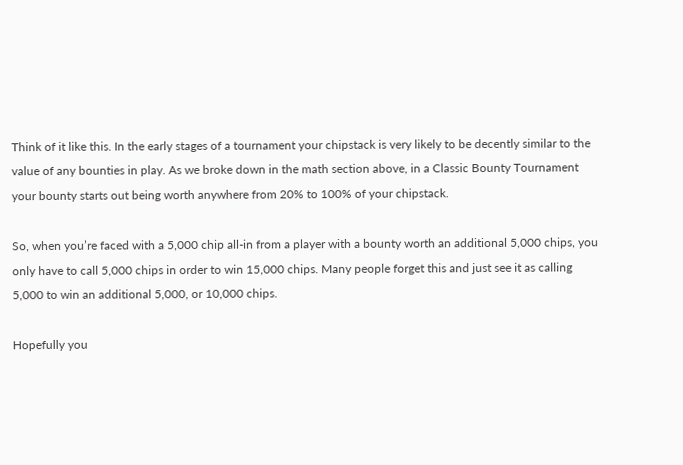Think of it like this. In the early stages of a tournament your chipstack is very likely to be decently similar to the value of any bounties in play. As we broke down in the math section above, in a Classic Bounty Tournament your bounty starts out being worth anywhere from 20% to 100% of your chipstack.

So, when you’re faced with a 5,000 chip all-in from a player with a bounty worth an additional 5,000 chips, you only have to call 5,000 chips in order to win 15,000 chips. Many people forget this and just see it as calling 5,000 to win an additional 5,000, or 10,000 chips.

Hopefully you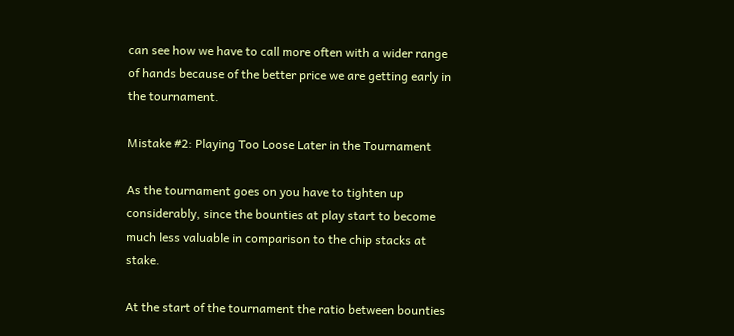can see how we have to call more often with a wider range of hands because of the better price we are getting early in the tournament.

Mistake #2: Playing Too Loose Later in the Tournament

As the tournament goes on you have to tighten up considerably, since the bounties at play start to become much less valuable in comparison to the chip stacks at stake.

At the start of the tournament the ratio between bounties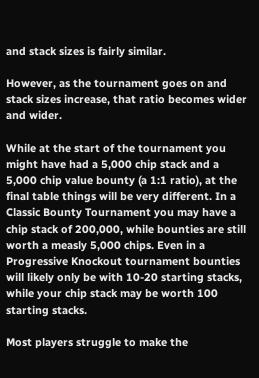and stack sizes is fairly similar.

However, as the tournament goes on and stack sizes increase, that ratio becomes wider and wider.

While at the start of the tournament you might have had a 5,000 chip stack and a 5,000 chip value bounty (a 1:1 ratio), at the final table things will be very different. In a Classic Bounty Tournament you may have a chip stack of 200,000, while bounties are still worth a measly 5,000 chips. Even in a Progressive Knockout tournament bounties will likely only be with 10-20 starting stacks, while your chip stack may be worth 100 starting stacks.

Most players struggle to make the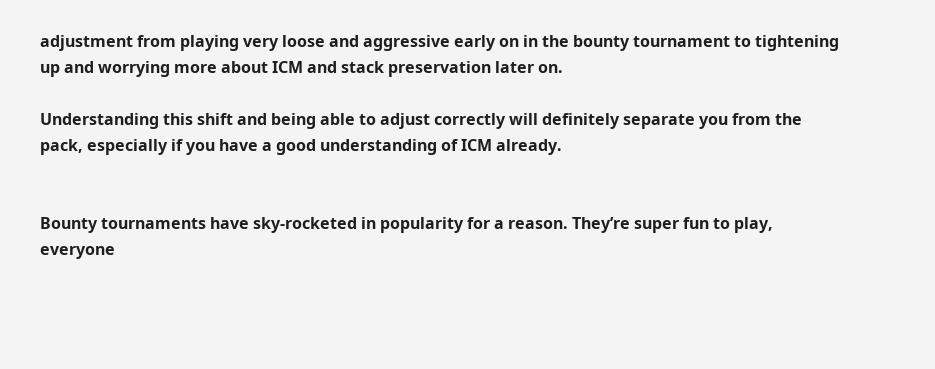adjustment from playing very loose and aggressive early on in the bounty tournament to tightening up and worrying more about ICM and stack preservation later on.

Understanding this shift and being able to adjust correctly will definitely separate you from the pack, especially if you have a good understanding of ICM already.


Bounty tournaments have sky-rocketed in popularity for a reason. They’re super fun to play, everyone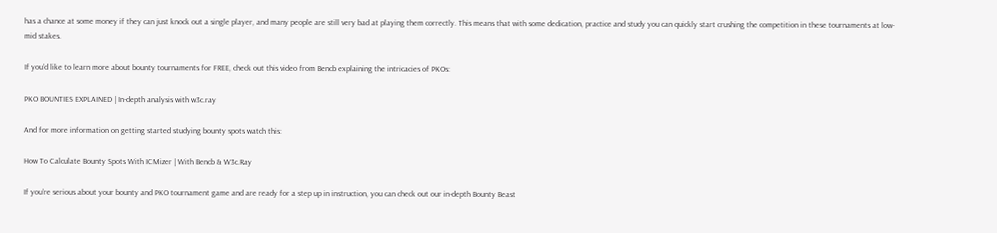has a chance at some money if they can just knock out a single player, and many people are still very bad at playing them correctly. This means that with some dedication, practice and study you can quickly start crushing the competition in these tournaments at low-mid stakes.

If you’d like to learn more about bounty tournaments for FREE, check out this video from Bencb explaining the intricacies of PKOs:

PKO BOUNTIES EXPLAINED | In-depth analysis with w3c.ray

And for more information on getting started studying bounty spots watch this:

How To Calculate Bounty Spots With ICMizer | With Bencb & W3c.Ray

If you’re serious about your bounty and PKO tournament game and are ready for a step up in instruction, you can check out our in-depth Bounty Beast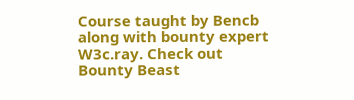Course taught by Bencb along with bounty expert W3c.ray. Check out Bounty Beast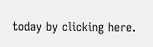today by clicking here.